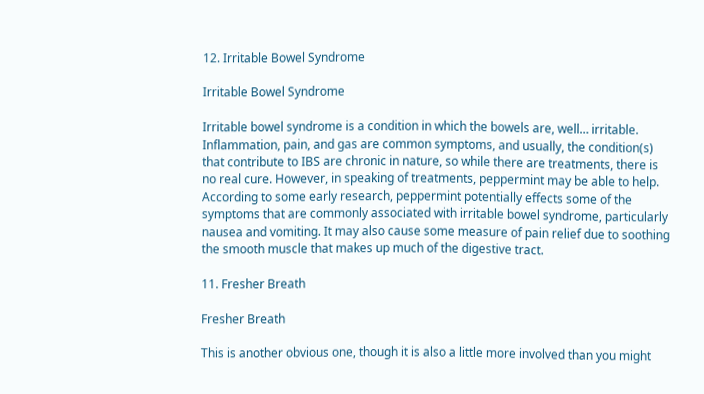12. Irritable Bowel Syndrome

Irritable Bowel Syndrome

Irritable bowel syndrome is a condition in which the bowels are, well… irritable. Inflammation, pain, and gas are common symptoms, and usually, the condition(s) that contribute to IBS are chronic in nature, so while there are treatments, there is no real cure. However, in speaking of treatments, peppermint may be able to help. According to some early research, peppermint potentially effects some of the symptoms that are commonly associated with irritable bowel syndrome, particularly nausea and vomiting. It may also cause some measure of pain relief due to soothing the smooth muscle that makes up much of the digestive tract.

11. Fresher Breath

Fresher Breath

This is another obvious one, though it is also a little more involved than you might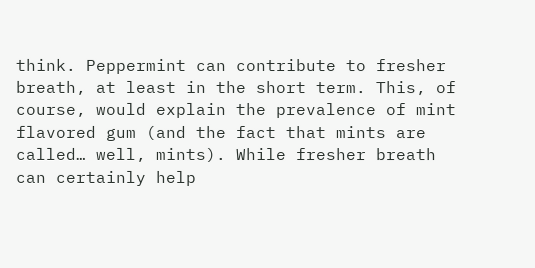think. Peppermint can contribute to fresher breath, at least in the short term. This, of course, would explain the prevalence of mint flavored gum (and the fact that mints are called… well, mints). While fresher breath can certainly help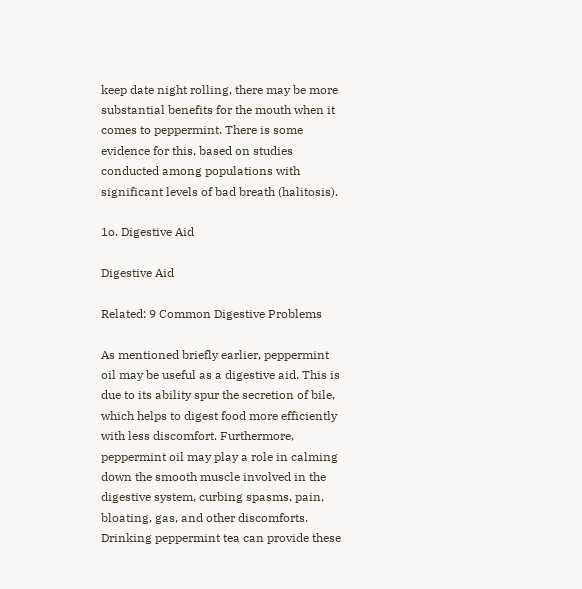keep date night rolling, there may be more substantial benefits for the mouth when it comes to peppermint. There is some evidence for this, based on studies conducted among populations with significant levels of bad breath (halitosis).

1o. Digestive Aid

Digestive Aid

Related: 9 Common Digestive Problems

As mentioned briefly earlier, peppermint oil may be useful as a digestive aid. This is due to its ability spur the secretion of bile, which helps to digest food more efficiently with less discomfort. Furthermore, peppermint oil may play a role in calming down the smooth muscle involved in the digestive system, curbing spasms, pain, bloating, gas, and other discomforts. Drinking peppermint tea can provide these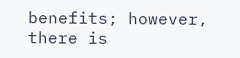benefits; however, there is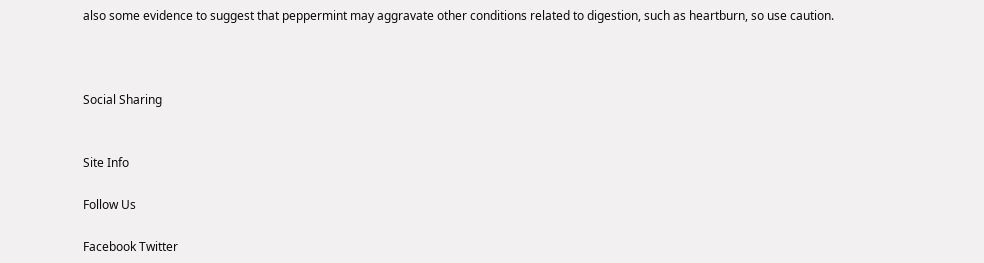also some evidence to suggest that peppermint may aggravate other conditions related to digestion, such as heartburn, so use caution.



Social Sharing


Site Info

Follow Us

Facebook Twitter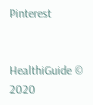Pinterest


HealthiGuide © 2020